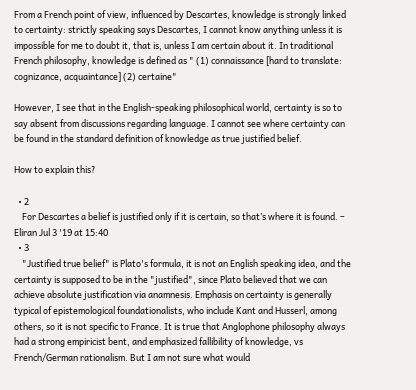From a French point of view, influenced by Descartes, knowledge is strongly linked to certainty: strictly speaking says Descartes, I cannot know anything unless it is impossible for me to doubt it, that is, unless I am certain about it. In traditional French philosophy, knowledge is defined as " (1) connaissance [hard to translate: cognizance, acquaintance] (2) certaine"

However, I see that in the English-speaking philosophical world, certainty is so to say absent from discussions regarding language. I cannot see where certainty can be found in the standard definition of knowledge as true justified belief.

How to explain this?

  • 2
    For Descartes a belief is justified only if it is certain, so that’s where it is found. – Eliran Jul 3 '19 at 15:40
  • 3
    "Justified true belief" is Plato's formula, it is not an English speaking idea, and the certainty is supposed to be in the "justified", since Plato believed that we can achieve absolute justification via anamnesis. Emphasis on certainty is generally typical of epistemological foundationalists, who include Kant and Husserl, among others, so it is not specific to France. It is true that Anglophone philosophy always had a strong empiricist bent, and emphasized fallibility of knowledge, vs French/German rationalism. But I am not sure what would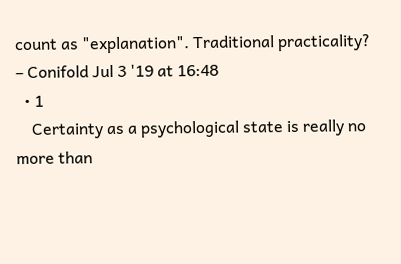count as "explanation". Traditional practicality? – Conifold Jul 3 '19 at 16:48
  • 1
    Certainty as a psychological state is really no more than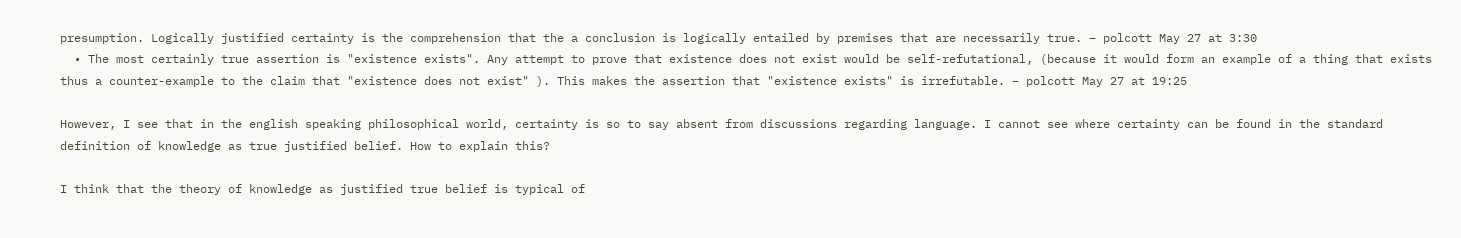presumption. Logically justified certainty is the comprehension that the a conclusion is logically entailed by premises that are necessarily true. – polcott May 27 at 3:30
  • The most certainly true assertion is "existence exists". Any attempt to prove that existence does not exist would be self-refutational, (because it would form an example of a thing that exists thus a counter-example to the claim that "existence does not exist" ). This makes the assertion that "existence exists" is irrefutable. – polcott May 27 at 19:25

However, I see that in the english speaking philosophical world, certainty is so to say absent from discussions regarding language. I cannot see where certainty can be found in the standard definition of knowledge as true justified belief. How to explain this?

I think that the theory of knowledge as justified true belief is typical of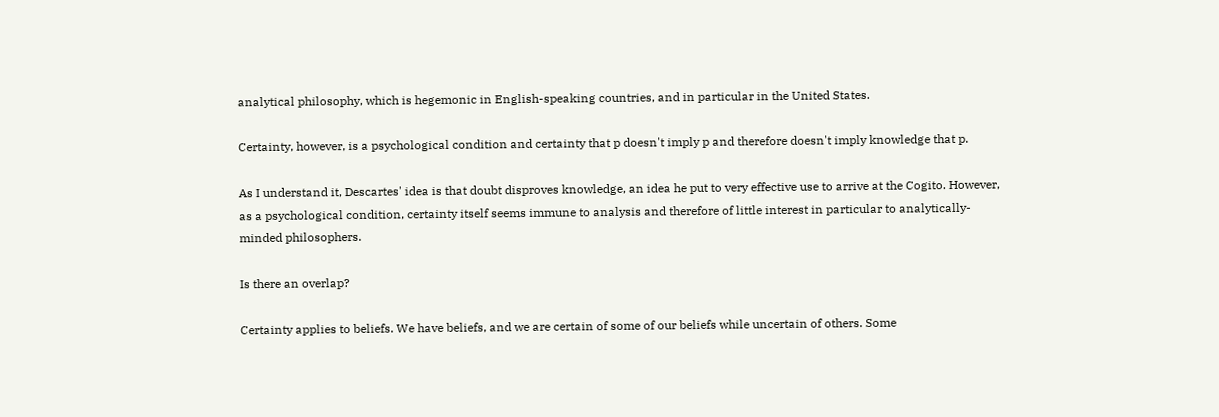analytical philosophy, which is hegemonic in English-speaking countries, and in particular in the United States.

Certainty, however, is a psychological condition and certainty that p doesn't imply p and therefore doesn't imply knowledge that p.

As I understand it, Descartes' idea is that doubt disproves knowledge, an idea he put to very effective use to arrive at the Cogito. However, as a psychological condition, certainty itself seems immune to analysis and therefore of little interest in particular to analytically-minded philosophers.

Is there an overlap?

Certainty applies to beliefs. We have beliefs, and we are certain of some of our beliefs while uncertain of others. Some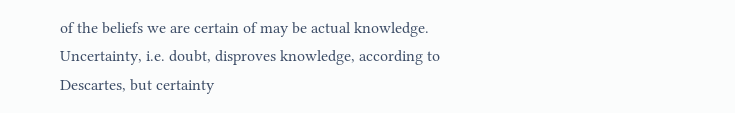of the beliefs we are certain of may be actual knowledge. Uncertainty, i.e. doubt, disproves knowledge, according to Descartes, but certainty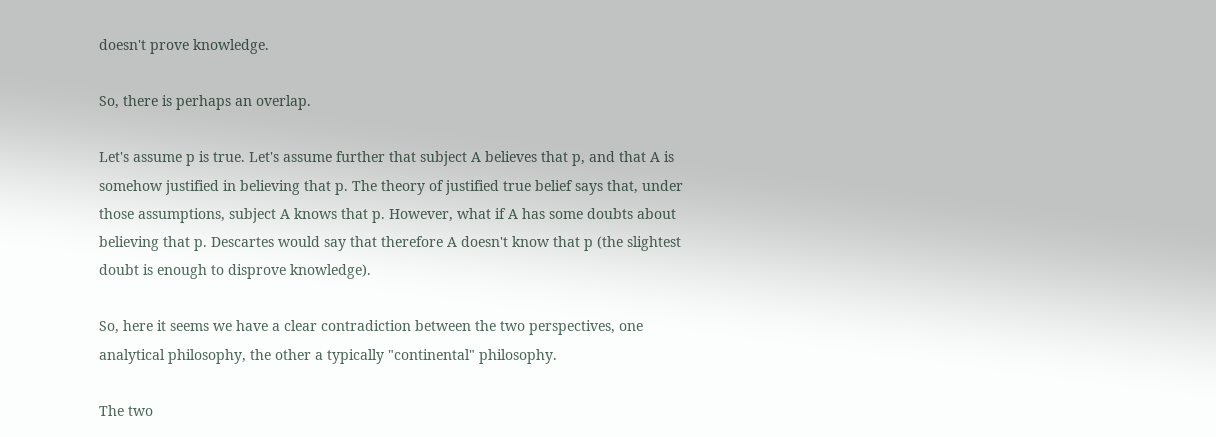doesn't prove knowledge.

So, there is perhaps an overlap.

Let's assume p is true. Let's assume further that subject A believes that p, and that A is somehow justified in believing that p. The theory of justified true belief says that, under those assumptions, subject A knows that p. However, what if A has some doubts about believing that p. Descartes would say that therefore A doesn't know that p (the slightest doubt is enough to disprove knowledge).

So, here it seems we have a clear contradiction between the two perspectives, one analytical philosophy, the other a typically "continental" philosophy.

The two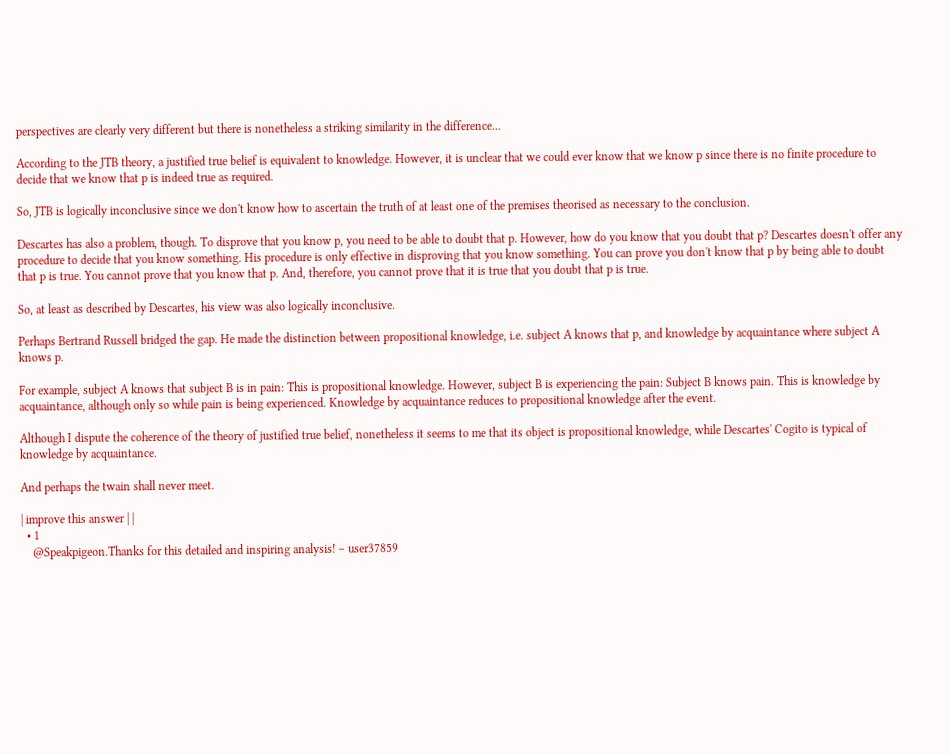perspectives are clearly very different but there is nonetheless a striking similarity in the difference...

According to the JTB theory, a justified true belief is equivalent to knowledge. However, it is unclear that we could ever know that we know p since there is no finite procedure to decide that we know that p is indeed true as required.

So, JTB is logically inconclusive since we don't know how to ascertain the truth of at least one of the premises theorised as necessary to the conclusion.

Descartes has also a problem, though. To disprove that you know p, you need to be able to doubt that p. However, how do you know that you doubt that p? Descartes doesn't offer any procedure to decide that you know something. His procedure is only effective in disproving that you know something. You can prove you don't know that p by being able to doubt that p is true. You cannot prove that you know that p. And, therefore, you cannot prove that it is true that you doubt that p is true.

So, at least as described by Descartes, his view was also logically inconclusive.

Perhaps Bertrand Russell bridged the gap. He made the distinction between propositional knowledge, i.e. subject A knows that p, and knowledge by acquaintance where subject A knows p.

For example, subject A knows that subject B is in pain: This is propositional knowledge. However, subject B is experiencing the pain: Subject B knows pain. This is knowledge by acquaintance, although only so while pain is being experienced. Knowledge by acquaintance reduces to propositional knowledge after the event.

Although I dispute the coherence of the theory of justified true belief, nonetheless it seems to me that its object is propositional knowledge, while Descartes' Cogito is typical of knowledge by acquaintance.

And perhaps the twain shall never meet.

| improve this answer | |
  • 1
    @Speakpigeon.Thanks for this detailed and inspiring analysis! – user37859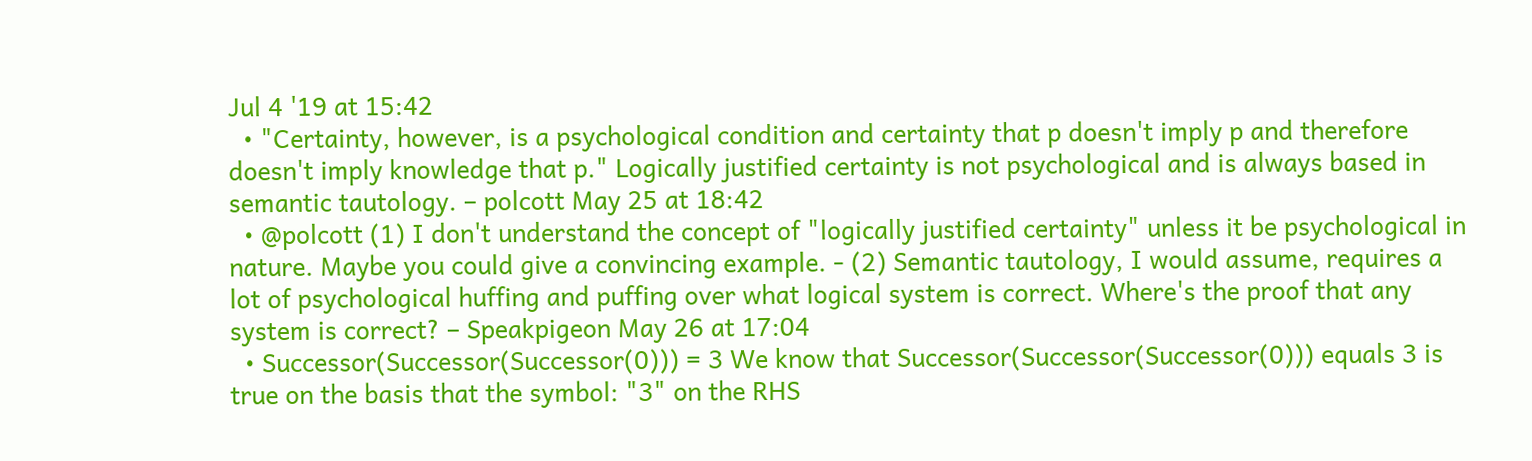Jul 4 '19 at 15:42
  • "Certainty, however, is a psychological condition and certainty that p doesn't imply p and therefore doesn't imply knowledge that p." Logically justified certainty is not psychological and is always based in semantic tautology. – polcott May 25 at 18:42
  • @polcott (1) I don't understand the concept of "logically justified certainty" unless it be psychological in nature. Maybe you could give a convincing example. - (2) Semantic tautology, I would assume, requires a lot of psychological huffing and puffing over what logical system is correct. Where's the proof that any system is correct? – Speakpigeon May 26 at 17:04
  • Successor(Successor(Successor(0))) = 3 We know that Successor(Successor(Successor(0))) equals 3 is true on the basis that the symbol: "3" on the RHS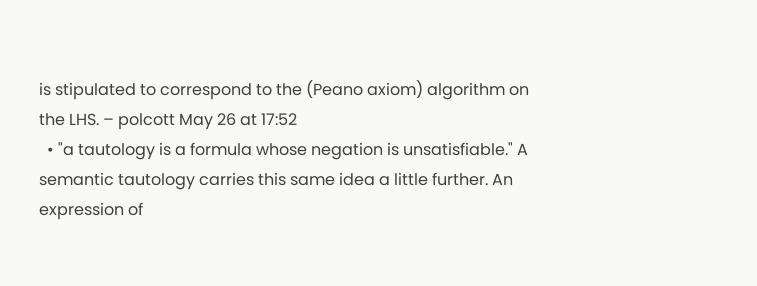is stipulated to correspond to the (Peano axiom) algorithm on the LHS. – polcott May 26 at 17:52
  • "a tautology is a formula whose negation is unsatisfiable." A semantic tautology carries this same idea a little further. An expression of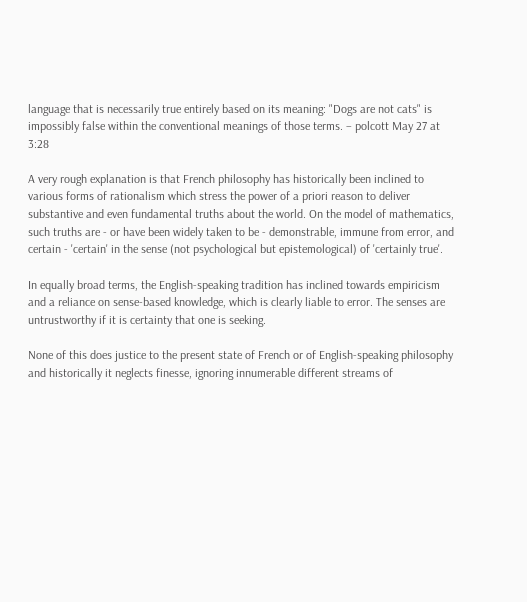language that is necessarily true entirely based on its meaning: "Dogs are not cats" is impossibly false within the conventional meanings of those terms. – polcott May 27 at 3:28

A very rough explanation is that French philosophy has historically been inclined to various forms of rationalism which stress the power of a priori reason to deliver substantive and even fundamental truths about the world. On the model of mathematics, such truths are - or have been widely taken to be - demonstrable, immune from error, and certain - 'certain' in the sense (not psychological but epistemological) of 'certainly true'.

In equally broad terms, the English-speaking tradition has inclined towards empiricism and a reliance on sense-based knowledge, which is clearly liable to error. The senses are untrustworthy if it is certainty that one is seeking.

None of this does justice to the present state of French or of English-speaking philosophy and historically it neglects finesse, ignoring innumerable different streams of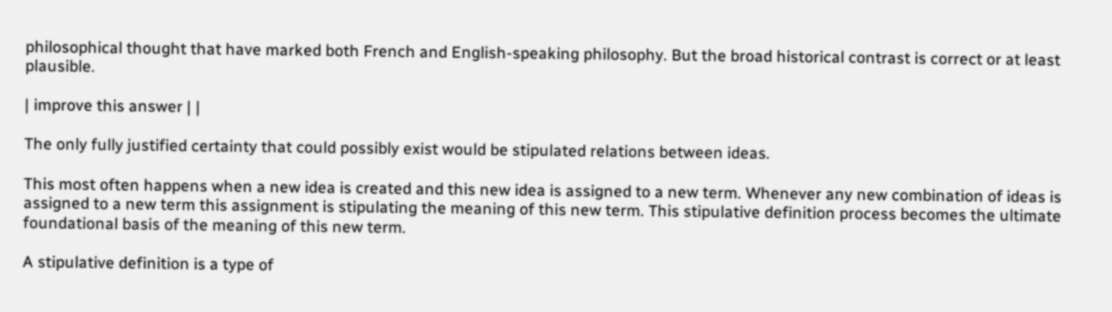philosophical thought that have marked both French and English-speaking philosophy. But the broad historical contrast is correct or at least plausible.

| improve this answer | |

The only fully justified certainty that could possibly exist would be stipulated relations between ideas.

This most often happens when a new idea is created and this new idea is assigned to a new term. Whenever any new combination of ideas is assigned to a new term this assignment is stipulating the meaning of this new term. This stipulative definition process becomes the ultimate foundational basis of the meaning of this new term.

A stipulative definition is a type of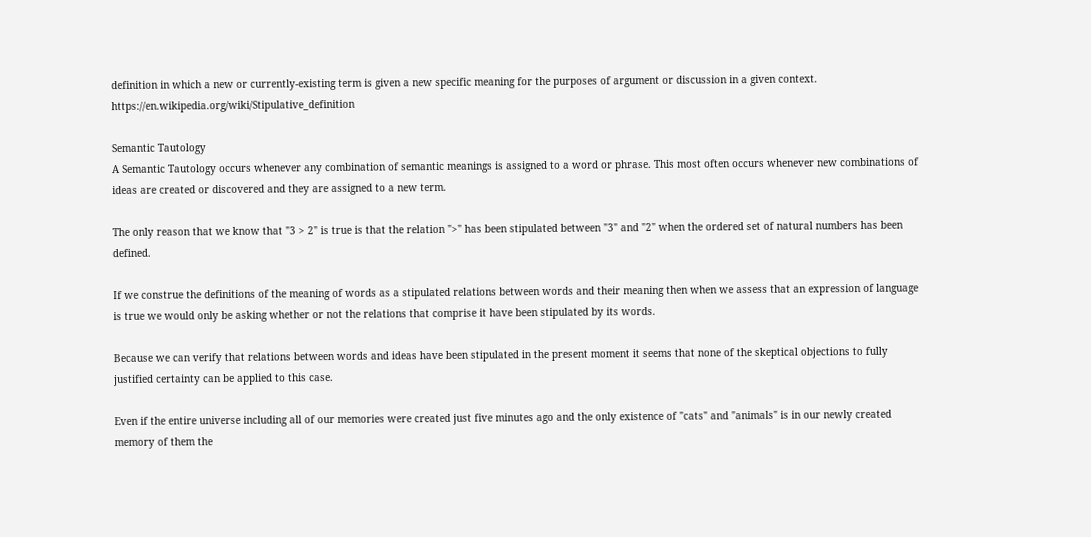definition in which a new or currently-existing term is given a new specific meaning for the purposes of argument or discussion in a given context. https://en.wikipedia.org/wiki/Stipulative_definition

Semantic Tautology
A Semantic Tautology occurs whenever any combination of semantic meanings is assigned to a word or phrase. This most often occurs whenever new combinations of ideas are created or discovered and they are assigned to a new term.

The only reason that we know that "3 > 2" is true is that the relation ">" has been stipulated between "3" and "2" when the ordered set of natural numbers has been defined.

If we construe the definitions of the meaning of words as a stipulated relations between words and their meaning then when we assess that an expression of language is true we would only be asking whether or not the relations that comprise it have been stipulated by its words.

Because we can verify that relations between words and ideas have been stipulated in the present moment it seems that none of the skeptical objections to fully justified certainty can be applied to this case.

Even if the entire universe including all of our memories were created just five minutes ago and the only existence of "cats" and "animals" is in our newly created memory of them the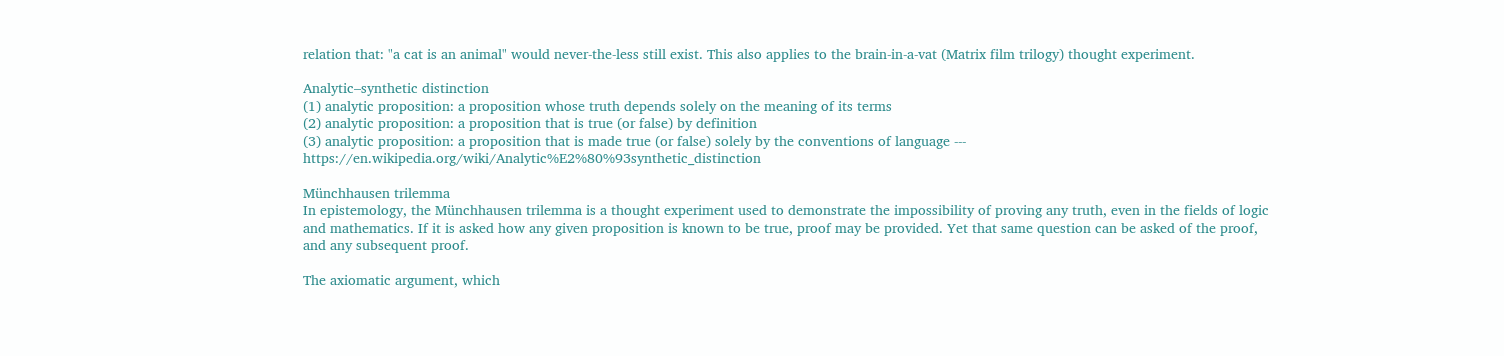relation that: "a cat is an animal" would never-the-less still exist. This also applies to the brain-in-a-vat (Matrix film trilogy) thought experiment.

Analytic–synthetic distinction
(1) analytic proposition: a proposition whose truth depends solely on the meaning of its terms
(2) analytic proposition: a proposition that is true (or false) by definition
(3) analytic proposition: a proposition that is made true (or false) solely by the conventions of language --- https://en.wikipedia.org/wiki/Analytic%E2%80%93synthetic_distinction

Münchhausen trilemma
In epistemology, the Münchhausen trilemma is a thought experiment used to demonstrate the impossibility of proving any truth, even in the fields of logic and mathematics. If it is asked how any given proposition is known to be true, proof may be provided. Yet that same question can be asked of the proof, and any subsequent proof.

The axiomatic argument, which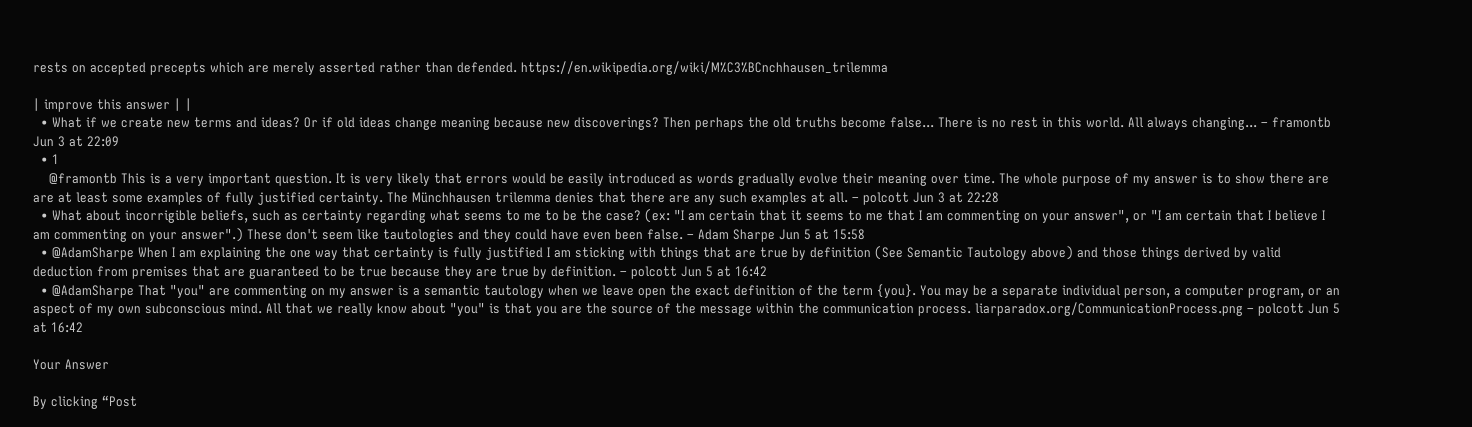rests on accepted precepts which are merely asserted rather than defended. https://en.wikipedia.org/wiki/M%C3%BCnchhausen_trilemma

| improve this answer | |
  • What if we create new terms and ideas? Or if old ideas change meaning because new discoverings? Then perhaps the old truths become false... There is no rest in this world. All always changing... – framontb Jun 3 at 22:09
  • 1
    @framontb This is a very important question. It is very likely that errors would be easily introduced as words gradually evolve their meaning over time. The whole purpose of my answer is to show there are are at least some examples of fully justified certainty. The Münchhausen trilemma denies that there are any such examples at all. – polcott Jun 3 at 22:28
  • What about incorrigible beliefs, such as certainty regarding what seems to me to be the case? (ex: "I am certain that it seems to me that I am commenting on your answer", or "I am certain that I believe I am commenting on your answer".) These don't seem like tautologies and they could have even been false. – Adam Sharpe Jun 5 at 15:58
  • @AdamSharpe When I am explaining the one way that certainty is fully justified I am sticking with things that are true by definition (See Semantic Tautology above) and those things derived by valid deduction from premises that are guaranteed to be true because they are true by definition. – polcott Jun 5 at 16:42
  • @AdamSharpe That "you" are commenting on my answer is a semantic tautology when we leave open the exact definition of the term {you}. You may be a separate individual person, a computer program, or an aspect of my own subconscious mind. All that we really know about "you" is that you are the source of the message within the communication process. liarparadox.org/CommunicationProcess.png – polcott Jun 5 at 16:42

Your Answer

By clicking “Post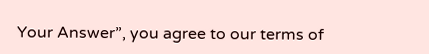Your Answer”, you agree to our terms of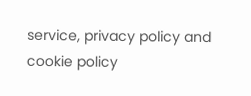service, privacy policy and cookie policy